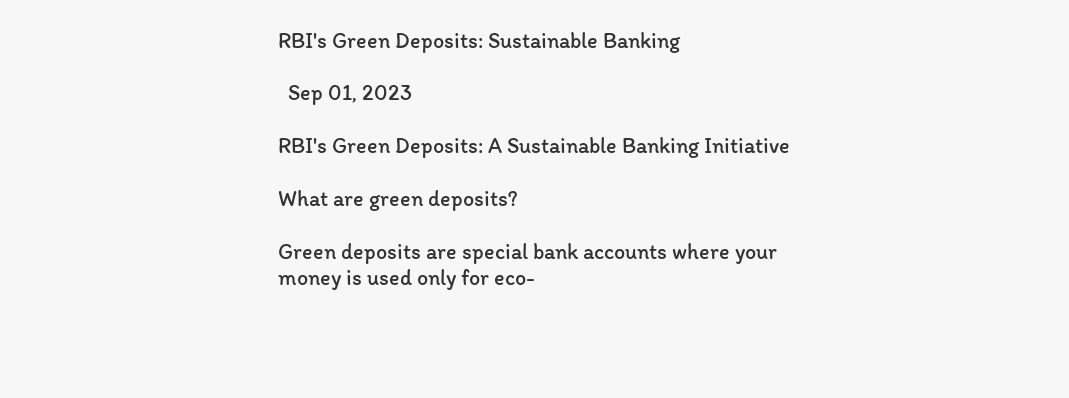RBI's Green Deposits: Sustainable Banking

  Sep 01, 2023

RBI's Green Deposits: A Sustainable Banking Initiative

What are green deposits?

Green deposits are special bank accounts where your money is used only for eco-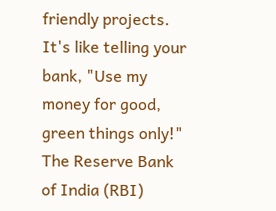friendly projects. It's like telling your bank, "Use my money for good, green things only!" The Reserve Bank of India (RBI)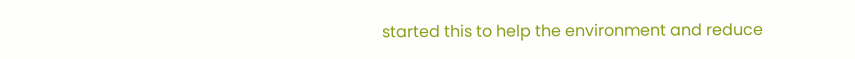started this to help the environment and reduce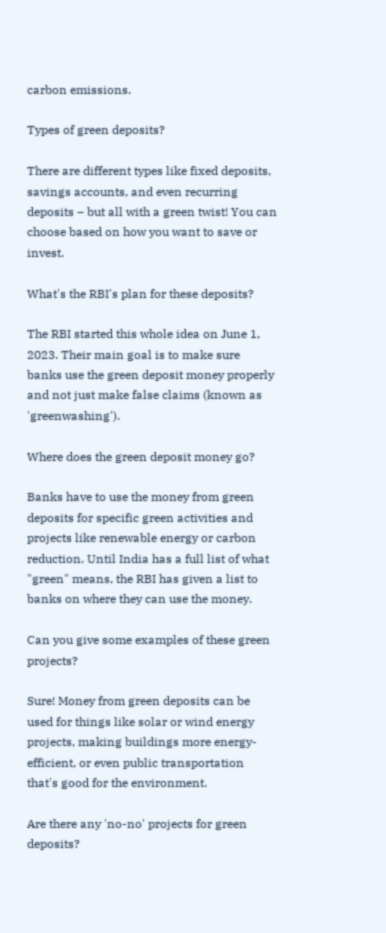carbon emissions.

Types of green deposits?

There are different types like fixed deposits, savings accounts, and even recurring deposits – but all with a green twist! You can choose based on how you want to save or invest.

What's the RBI's plan for these deposits?

The RBI started this whole idea on June 1, 2023. Their main goal is to make sure banks use the green deposit money properly and not just make false claims (known as 'greenwashing').

Where does the green deposit money go?

Banks have to use the money from green deposits for specific green activities and projects like renewable energy or carbon reduction. Until India has a full list of what "green" means, the RBI has given a list to banks on where they can use the money.

Can you give some examples of these green projects?

Sure! Money from green deposits can be used for things like solar or wind energy projects, making buildings more energy-efficient, or even public transportation that's good for the environment.

Are there any 'no-no' projects for green deposits?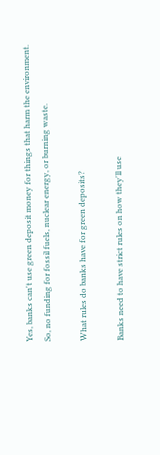Yes, banks can't use green deposit money for things that harm the environment. So, no funding for fossil fuels, nuclear energy, or burning waste.

What rules do banks have for green deposits?

Banks need to have strict rules on how they'll use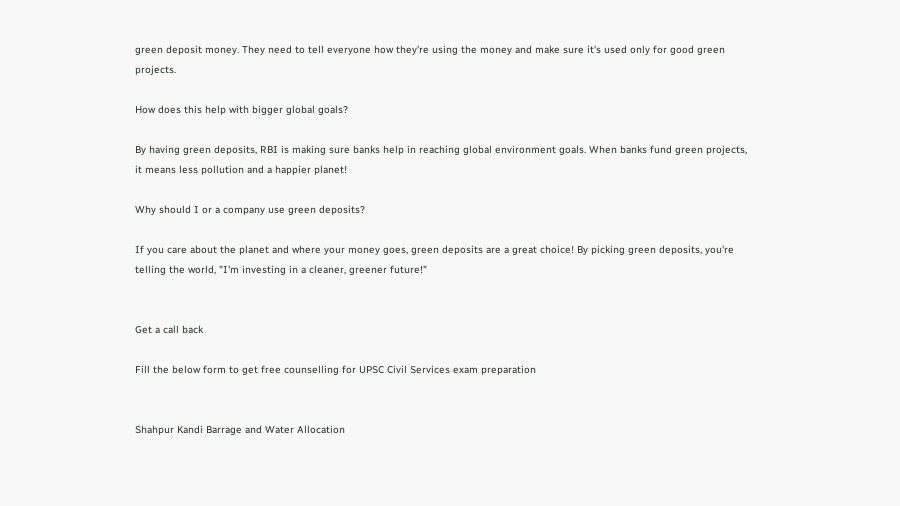green deposit money. They need to tell everyone how they're using the money and make sure it's used only for good green projects.

How does this help with bigger global goals?

By having green deposits, RBI is making sure banks help in reaching global environment goals. When banks fund green projects, it means less pollution and a happier planet!

Why should I or a company use green deposits?

If you care about the planet and where your money goes, green deposits are a great choice! By picking green deposits, you're telling the world, "I'm investing in a cleaner, greener future!"


Get a call back

Fill the below form to get free counselling for UPSC Civil Services exam preparation


Shahpur Kandi Barrage and Water Allocation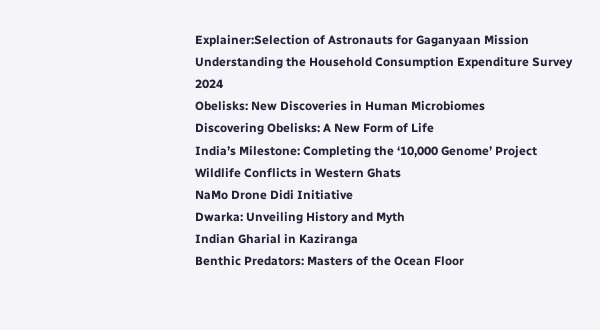Explainer:Selection of Astronauts for Gaganyaan Mission
Understanding the Household Consumption Expenditure Survey 2024
Obelisks: New Discoveries in Human Microbiomes
Discovering Obelisks: A New Form of Life
India’s Milestone: Completing the ‘10,000 Genome’ Project
Wildlife Conflicts in Western Ghats
NaMo Drone Didi Initiative
Dwarka: Unveiling History and Myth
Indian Gharial in Kaziranga
Benthic Predators: Masters of the Ocean Floor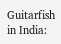Guitarfish in India: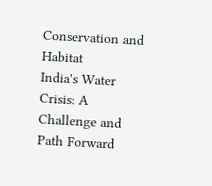Conservation and Habitat
India's Water Crisis: A Challenge and Path Forward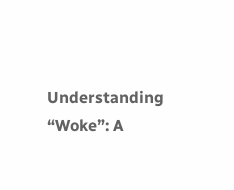Understanding “Woke”: A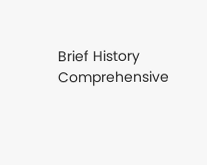Brief History
Comprehensive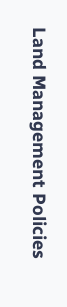Land Management Policies